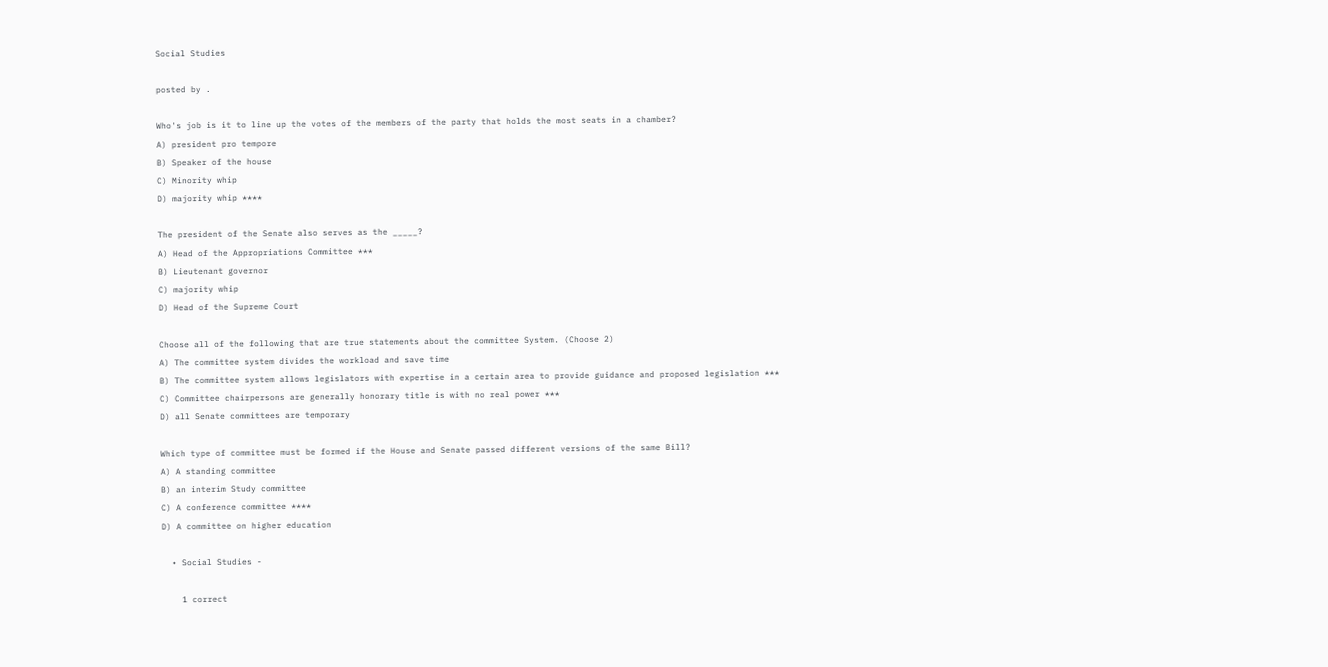Social Studies

posted by .

Who's job is it to line up the votes of the members of the party that holds the most seats in a chamber?
A) president pro tempore
B) Speaker of the house
C) Minority whip
D) majority whip ****

The president of the Senate also serves as the _____?
A) Head of the Appropriations Committee ***
B) Lieutenant governor
C) majority whip
D) Head of the Supreme Court

Choose all of the following that are true statements about the committee System. (Choose 2)
A) The committee system divides the workload and save time
B) The committee system allows legislators with expertise in a certain area to provide guidance and proposed legislation ***
C) Committee chairpersons are generally honorary title is with no real power ***
D) all Senate committees are temporary

Which type of committee must be formed if the House and Senate passed different versions of the same Bill?
A) A standing committee
B) an interim Study committee
C) A conference committee ****
D) A committee on higher education

  • Social Studies -

    1 correct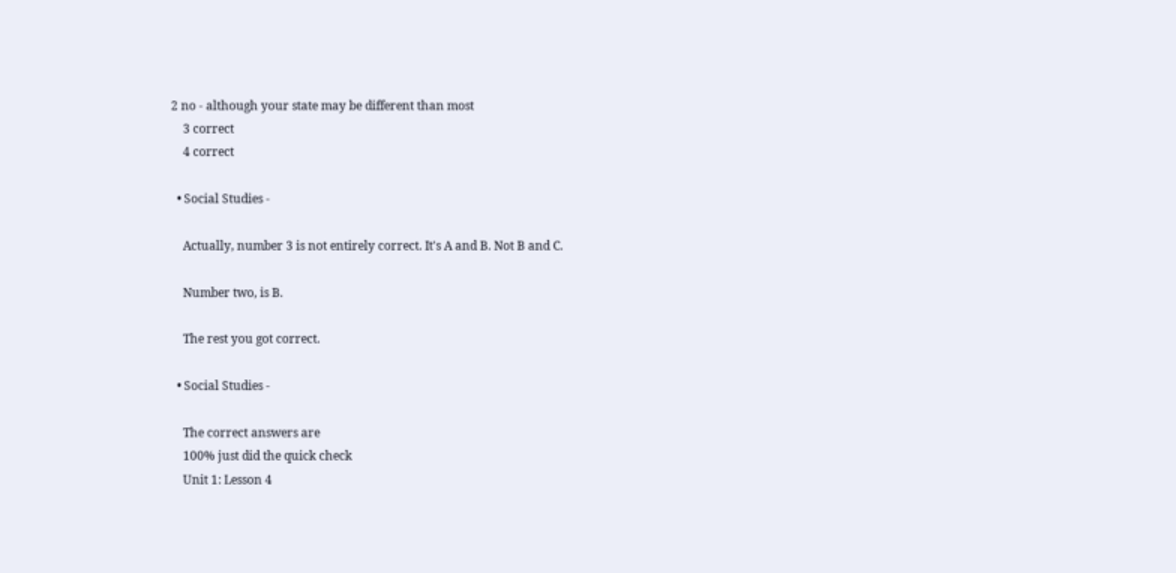2 no - although your state may be different than most
    3 correct
    4 correct

  • Social Studies -

    Actually, number 3 is not entirely correct. It's A and B. Not B and C.

    Number two, is B.

    The rest you got correct.

  • Social Studies -

    The correct answers are
    100% just did the quick check
    Unit 1: Lesson 4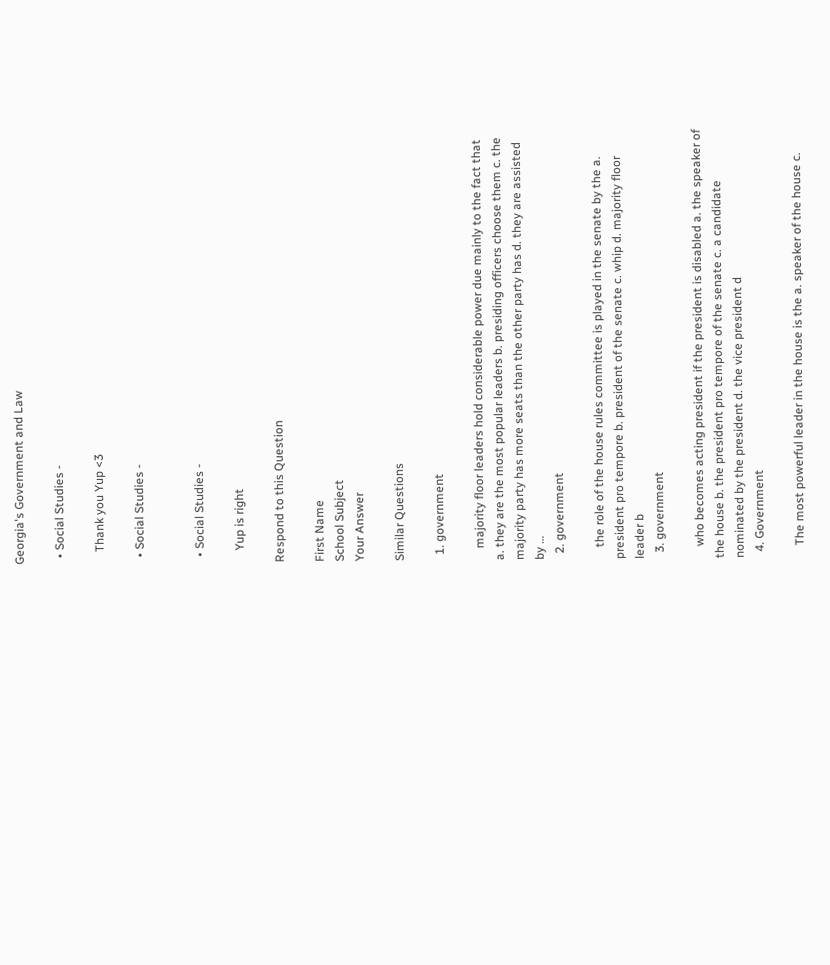Georgia's Government and Law

  • Social Studies -

    Thank you Yup <3

  • Social Studies -


  • Social Studies -

    Yup is right

Respond to this Question

First Name
School Subject
Your Answer

Similar Questions

  1. government

    majority floor leaders hold considerable power due mainly to the fact that a. they are the most popular leaders b. presiding officers choose them c. the majority party has more seats than the other party has d. they are assisted by …
  2. government

    the role of the house rules committee is played in the senate by the a. president pro tempore b. president of the senate c. whip d. majority floor leader b
  3. government

    who becomes acting president if the president is disabled a. the speaker of the house b. the president pro tempore of the senate c. a candidate nominated by the president d. the vice president d
  4. Government

    The most powerful leader in the house is the a. speaker of the house c.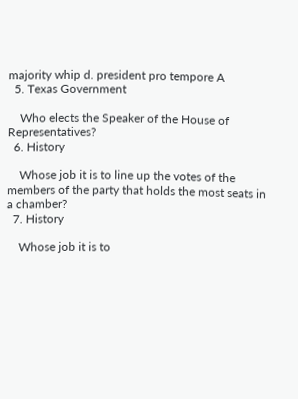majority whip d. president pro tempore A
  5. Texas Government

    Who elects the Speaker of the House of Representatives?
  6. History

    Whose job it is to line up the votes of the members of the party that holds the most seats in a chamber?
  7. History

    Whose job it is to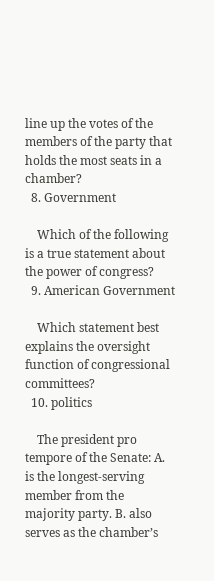line up the votes of the members of the party that holds the most seats in a chamber?
  8. Government

    Which of the following is a true statement about the power of congress?
  9. American Government

    Which statement best explains the oversight function of congressional committees?
  10. politics

    The president pro tempore of the Senate: A. is the longest-serving member from the majority party. B. also serves as the chamber’s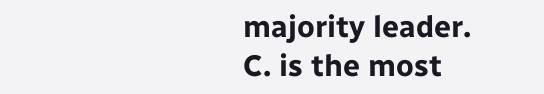majority leader. C. is the most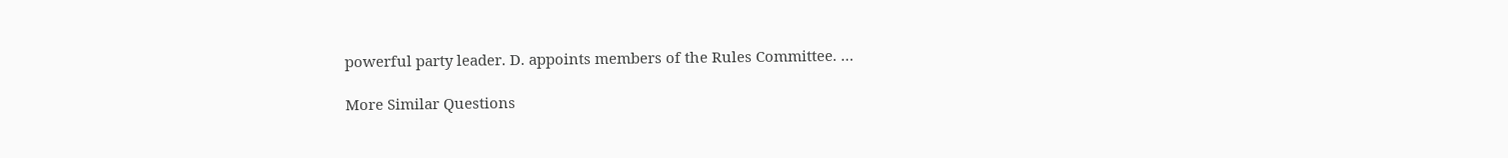powerful party leader. D. appoints members of the Rules Committee. …

More Similar Questions